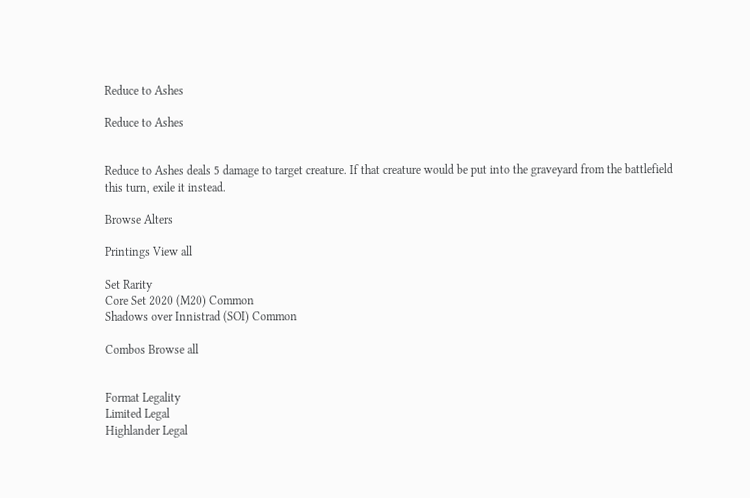Reduce to Ashes

Reduce to Ashes


Reduce to Ashes deals 5 damage to target creature. If that creature would be put into the graveyard from the battlefield this turn, exile it instead.

Browse Alters

Printings View all

Set Rarity
Core Set 2020 (M20) Common
Shadows over Innistrad (SOI) Common

Combos Browse all


Format Legality
Limited Legal
Highlander Legal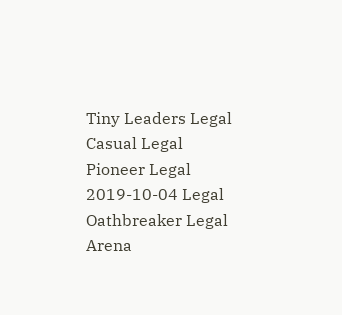Tiny Leaders Legal
Casual Legal
Pioneer Legal
2019-10-04 Legal
Oathbreaker Legal
Arena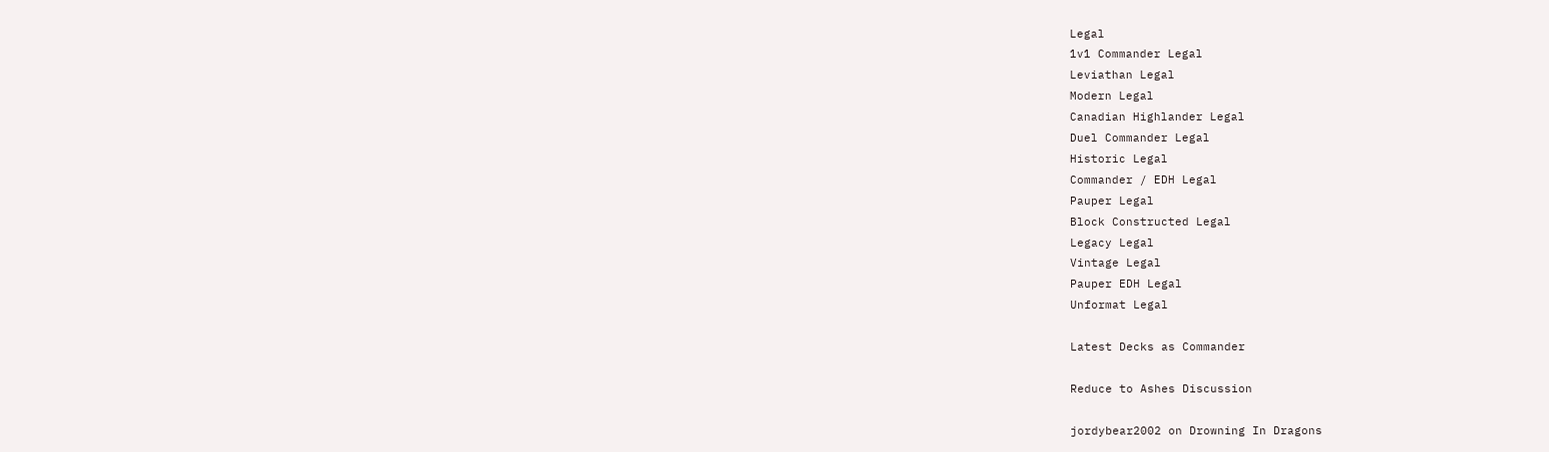Legal
1v1 Commander Legal
Leviathan Legal
Modern Legal
Canadian Highlander Legal
Duel Commander Legal
Historic Legal
Commander / EDH Legal
Pauper Legal
Block Constructed Legal
Legacy Legal
Vintage Legal
Pauper EDH Legal
Unformat Legal

Latest Decks as Commander

Reduce to Ashes Discussion

jordybear2002 on Drowning In Dragons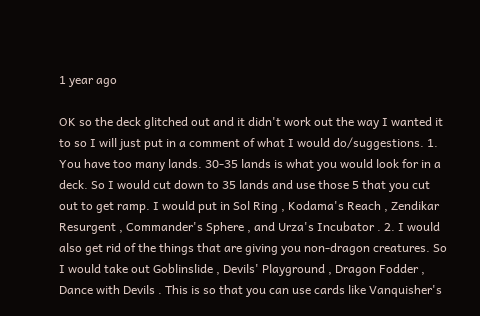1 year ago

OK so the deck glitched out and it didn't work out the way I wanted it to so I will just put in a comment of what I would do/suggestions. 1. You have too many lands. 30-35 lands is what you would look for in a deck. So I would cut down to 35 lands and use those 5 that you cut out to get ramp. I would put in Sol Ring , Kodama's Reach , Zendikar Resurgent , Commander's Sphere , and Urza's Incubator . 2. I would also get rid of the things that are giving you non-dragon creatures. So I would take out Goblinslide , Devils' Playground , Dragon Fodder , Dance with Devils . This is so that you can use cards like Vanquisher's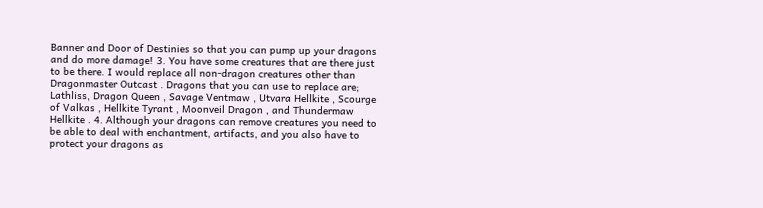Banner and Door of Destinies so that you can pump up your dragons and do more damage! 3. You have some creatures that are there just to be there. I would replace all non-dragon creatures other than Dragonmaster Outcast . Dragons that you can use to replace are; Lathliss, Dragon Queen , Savage Ventmaw , Utvara Hellkite , Scourge of Valkas , Hellkite Tyrant , Moonveil Dragon , and Thundermaw Hellkite . 4. Although your dragons can remove creatures you need to be able to deal with enchantment, artifacts, and you also have to protect your dragons as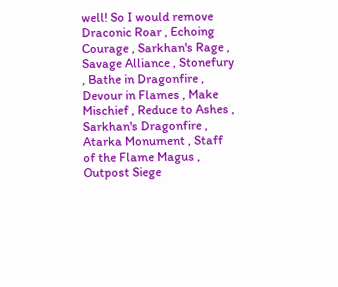well! So I would remove Draconic Roar , Echoing Courage , Sarkhan's Rage , Savage Alliance , Stonefury , Bathe in Dragonfire , Devour in Flames , Make Mischief , Reduce to Ashes , Sarkhan's Dragonfire , Atarka Monument , Staff of the Flame Magus , Outpost Siege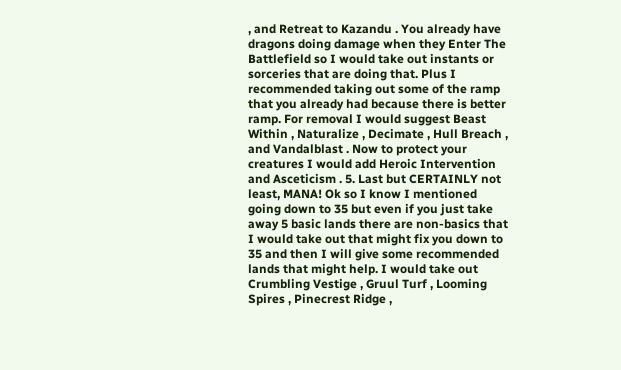, and Retreat to Kazandu . You already have dragons doing damage when they Enter The Battlefield so I would take out instants or sorceries that are doing that. Plus I recommended taking out some of the ramp that you already had because there is better ramp. For removal I would suggest Beast Within , Naturalize , Decimate , Hull Breach , and Vandalblast . Now to protect your creatures I would add Heroic Intervention and Asceticism . 5. Last but CERTAINLY not least, MANA! Ok so I know I mentioned going down to 35 but even if you just take away 5 basic lands there are non-basics that I would take out that might fix you down to 35 and then I will give some recommended lands that might help. I would take out Crumbling Vestige , Gruul Turf , Looming Spires , Pinecrest Ridge ,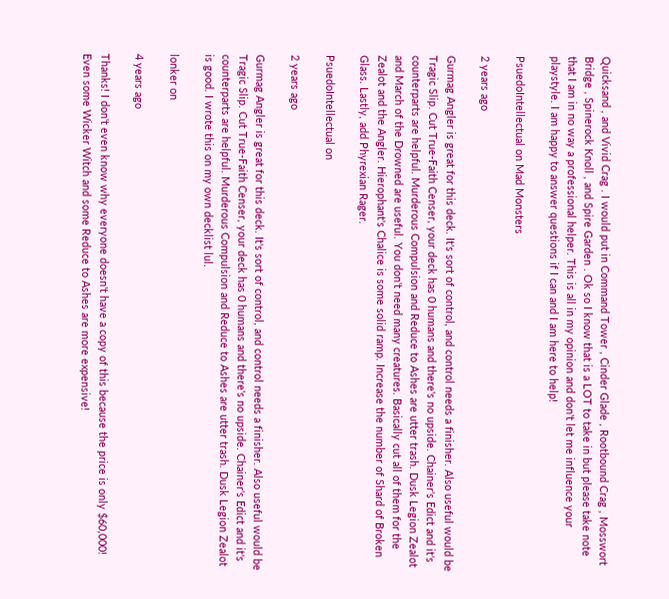Quicksand , and Vivid Crag . I would put in Command Tower , Cinder Glade , Rootbound Crag , Mosswort Bridge , Spinerock Knoll , and Spire Garden . Ok so I know that is a LOT to take in but please take note that I am in no way a professional helper. This is all in my opinion and don't let me influence your playstyle. I am happy to answer questions if I can and I am here to help!

PsuedoIntellectual on Mad Monsters

2 years ago

Gurmag Angler is great for this deck. It's sort of control, and control needs a finisher. Also useful would be Tragic Slip. Cut True-Faith Censer, your deck has 0 humans and there's no upside. Chainer's Edict and it's counterparts are helpful. Murderous Compulsion and Reduce to Ashes are utter trash. Dusk Legion Zealot and March of the Drowned are useful. You don't need many creatures. Basically cut all of them for the Zealot and the Angler. Hierophant's Chalice is some solid ramp. Increase the number of Shard of Broken Glass. Lastly, add Phyrexian Rager.

PsuedoIntellectual on

2 years ago

Gurmag Angler is great for this deck. It's sort of control, and control needs a finisher. Also useful would be Tragic Slip. Cut True-Faith Censer, your deck has 0 humans and there's no upside. Chainer's Edict and it's counterparts are helpful. Murderous Compulsion and Reduce to Ashes are utter trash. Dusk Legion Zealot is good. I wrote this on my own decklist lul.

lonker on

4 years ago

Thanks! I don't even know why everyone doesn't have a copy of this because the price is only $60,000! Even some Wicker Witch and some Reduce to Ashes are more expensive!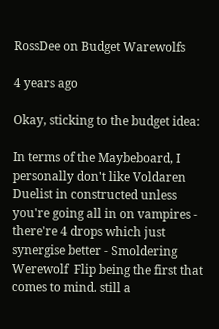RossDee on Budget Warewolfs

4 years ago

Okay, sticking to the budget idea:

In terms of the Maybeboard, I personally don't like Voldaren Duelist in constructed unless you're going all in on vampires - there're 4 drops which just synergise better - Smoldering Werewolf  Flip being the first that comes to mind. still a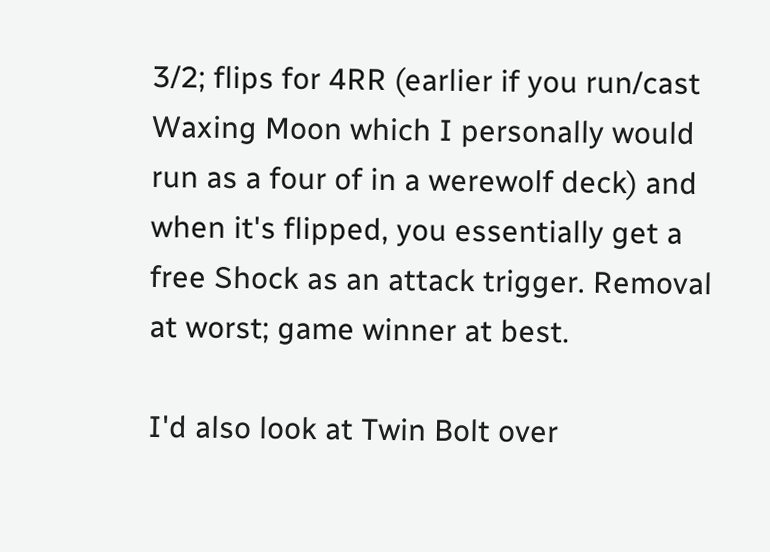3/2; flips for 4RR (earlier if you run/cast Waxing Moon which I personally would run as a four of in a werewolf deck) and when it's flipped, you essentially get a free Shock as an attack trigger. Removal at worst; game winner at best.

I'd also look at Twin Bolt over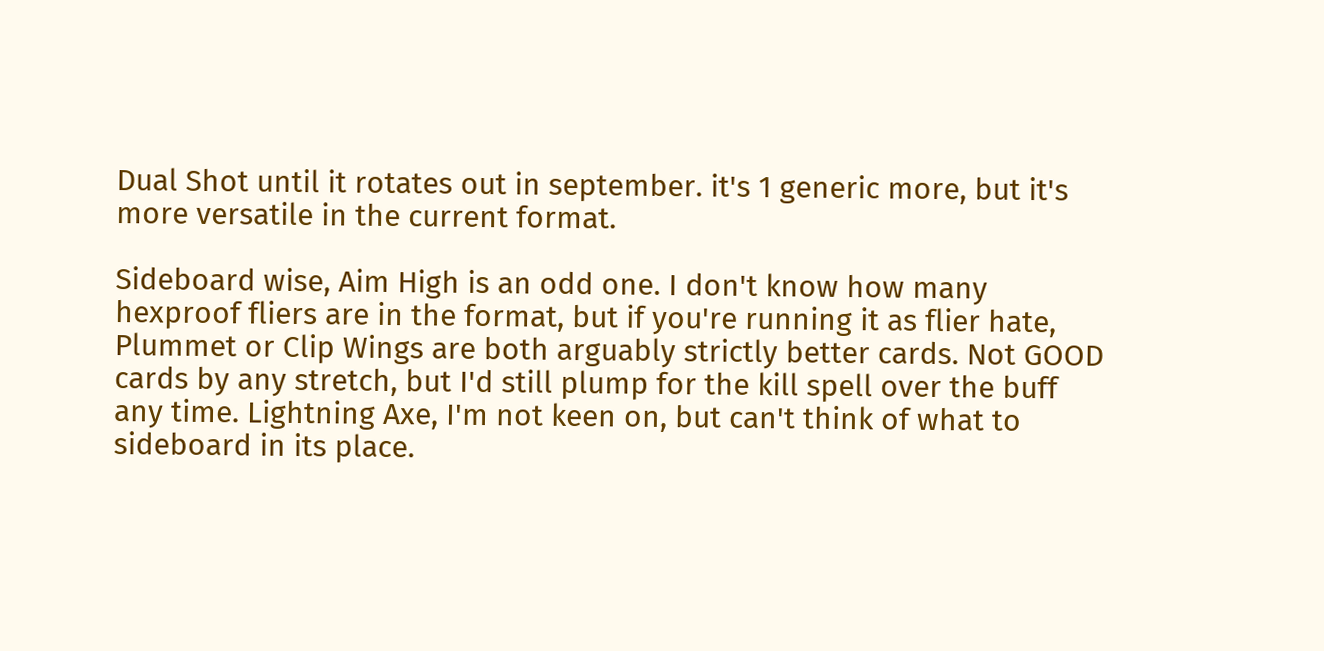Dual Shot until it rotates out in september. it's 1 generic more, but it's more versatile in the current format.

Sideboard wise, Aim High is an odd one. I don't know how many hexproof fliers are in the format, but if you're running it as flier hate, Plummet or Clip Wings are both arguably strictly better cards. Not GOOD cards by any stretch, but I'd still plump for the kill spell over the buff any time. Lightning Axe, I'm not keen on, but can't think of what to sideboard in its place.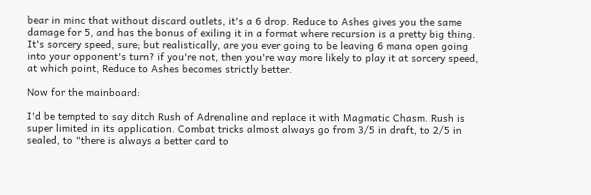bear in minc that without discard outlets, it's a 6 drop. Reduce to Ashes gives you the same damage for 5, and has the bonus of exiling it in a format where recursion is a pretty big thing. It's sorcery speed, sure; but realistically, are you ever going to be leaving 6 mana open going into your opponent's turn? if you're not, then you're way more likely to play it at sorcery speed, at which point, Reduce to Ashes becomes strictly better.

Now for the mainboard:

I'd be tempted to say ditch Rush of Adrenaline and replace it with Magmatic Chasm. Rush is super limited in its application. Combat tricks almost always go from 3/5 in draft, to 2/5 in sealed, to "there is always a better card to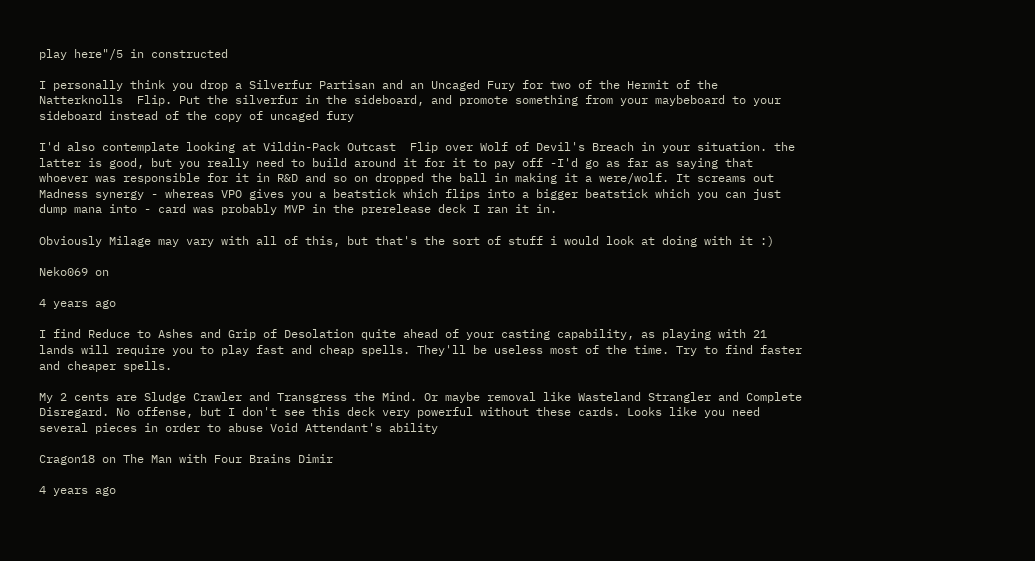play here"/5 in constructed

I personally think you drop a Silverfur Partisan and an Uncaged Fury for two of the Hermit of the Natterknolls  Flip. Put the silverfur in the sideboard, and promote something from your maybeboard to your sideboard instead of the copy of uncaged fury

I'd also contemplate looking at Vildin-Pack Outcast  Flip over Wolf of Devil's Breach in your situation. the latter is good, but you really need to build around it for it to pay off -I'd go as far as saying that whoever was responsible for it in R&D and so on dropped the ball in making it a were/wolf. It screams out Madness synergy - whereas VPO gives you a beatstick which flips into a bigger beatstick which you can just dump mana into - card was probably MVP in the prerelease deck I ran it in.

Obviously Milage may vary with all of this, but that's the sort of stuff i would look at doing with it :)

Neko069 on

4 years ago

I find Reduce to Ashes and Grip of Desolation quite ahead of your casting capability, as playing with 21 lands will require you to play fast and cheap spells. They'll be useless most of the time. Try to find faster and cheaper spells.

My 2 cents are Sludge Crawler and Transgress the Mind. Or maybe removal like Wasteland Strangler and Complete Disregard. No offense, but I don't see this deck very powerful without these cards. Looks like you need several pieces in order to abuse Void Attendant's ability

Cragon18 on The Man with Four Brains Dimir

4 years ago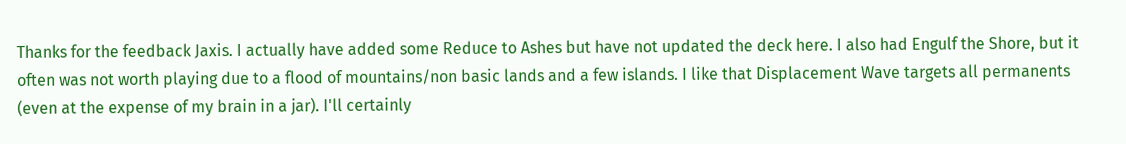Thanks for the feedback Jaxis. I actually have added some Reduce to Ashes but have not updated the deck here. I also had Engulf the Shore, but it often was not worth playing due to a flood of mountains/non basic lands and a few islands. I like that Displacement Wave targets all permanents (even at the expense of my brain in a jar). I'll certainly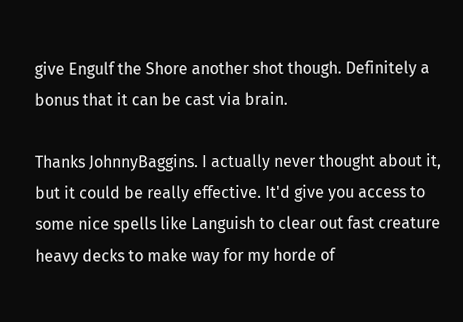give Engulf the Shore another shot though. Definitely a bonus that it can be cast via brain.

Thanks JohnnyBaggins. I actually never thought about it, but it could be really effective. It'd give you access to some nice spells like Languish to clear out fast creature heavy decks to make way for my horde of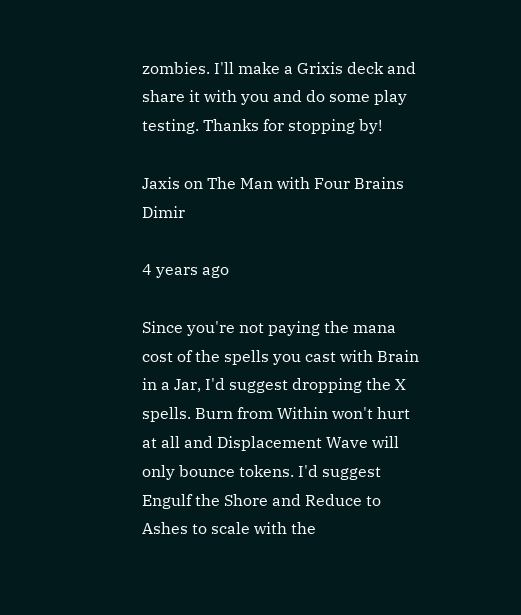zombies. I'll make a Grixis deck and share it with you and do some play testing. Thanks for stopping by!

Jaxis on The Man with Four Brains Dimir

4 years ago

Since you're not paying the mana cost of the spells you cast with Brain in a Jar, I'd suggest dropping the X spells. Burn from Within won't hurt at all and Displacement Wave will only bounce tokens. I'd suggest Engulf the Shore and Reduce to Ashes to scale with the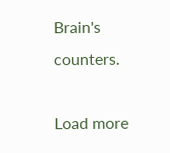Brain's counters.

Load more